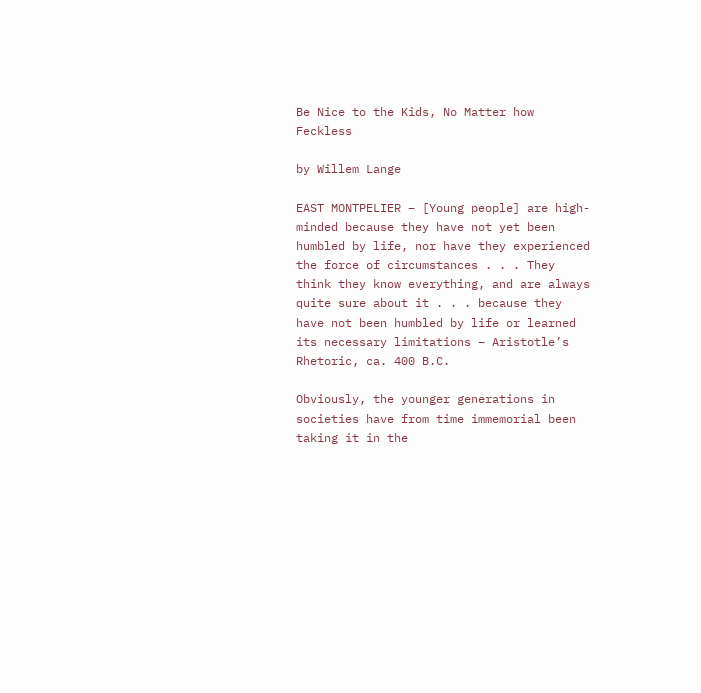Be Nice to the Kids, No Matter how Feckless

by Willem Lange

EAST MONTPELIER – [Young people] are high-minded because they have not yet been humbled by life, nor have they experienced the force of circumstances . . . They think they know everything, and are always quite sure about it . . . because they have not been humbled by life or learned its necessary limitations – Aristotle’s Rhetoric, ca. 400 B.C.

Obviously, the younger generations in societies have from time immemorial been taking it in the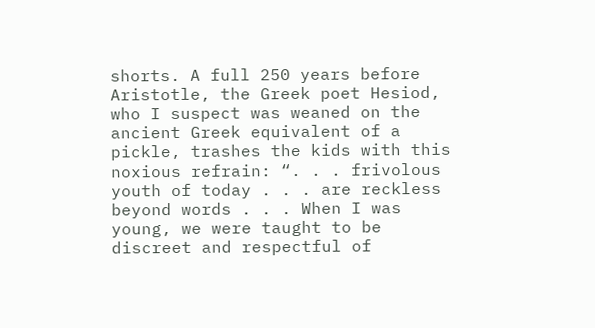shorts. A full 250 years before Aristotle, the Greek poet Hesiod, who I suspect was weaned on the ancient Greek equivalent of a pickle, trashes the kids with this noxious refrain: “. . . frivolous youth of today . . . are reckless beyond words . . . When I was young, we were taught to be discreet and respectful of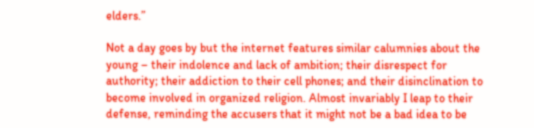elders.”

Not a day goes by but the internet features similar calumnies about the young – their indolence and lack of ambition; their disrespect for authority; their addiction to their cell phones; and their disinclination to become involved in organized religion. Almost invariably I leap to their defense, reminding the accusers that it might not be a bad idea to be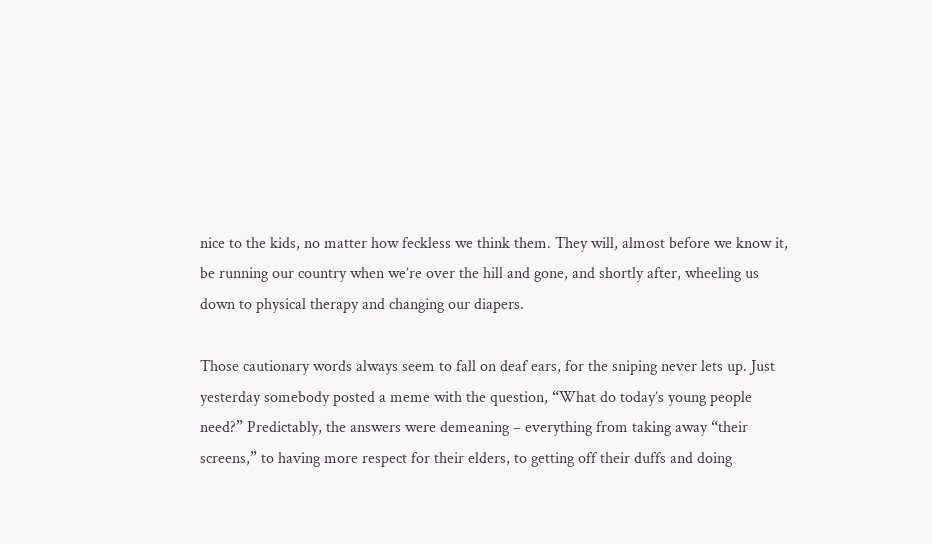nice to the kids, no matter how feckless we think them. They will, almost before we know it, be running our country when we’re over the hill and gone, and shortly after, wheeling us down to physical therapy and changing our diapers.

Those cautionary words always seem to fall on deaf ears, for the sniping never lets up. Just yesterday somebody posted a meme with the question, “What do today’s young people need?” Predictably, the answers were demeaning – everything from taking away “their screens,” to having more respect for their elders, to getting off their duffs and doing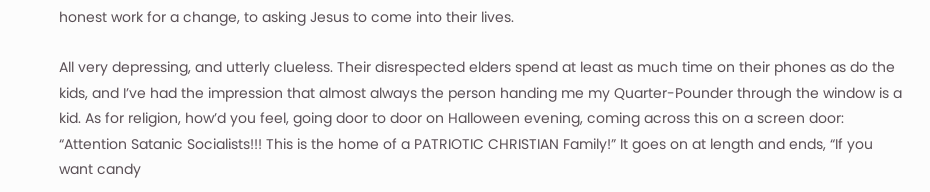honest work for a change, to asking Jesus to come into their lives.

All very depressing, and utterly clueless. Their disrespected elders spend at least as much time on their phones as do the kids, and I’ve had the impression that almost always the person handing me my Quarter-Pounder through the window is a kid. As for religion, how’d you feel, going door to door on Halloween evening, coming across this on a screen door: “Attention Satanic Socialists!!! This is the home of a PATRIOTIC CHRISTIAN Family!” It goes on at length and ends, “If you want candy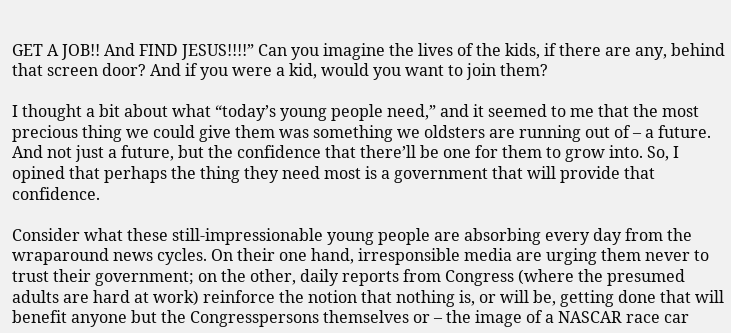GET A JOB!! And FIND JESUS!!!!” Can you imagine the lives of the kids, if there are any, behind that screen door? And if you were a kid, would you want to join them?

I thought a bit about what “today’s young people need,” and it seemed to me that the most precious thing we could give them was something we oldsters are running out of – a future. And not just a future, but the confidence that there’ll be one for them to grow into. So, I opined that perhaps the thing they need most is a government that will provide that confidence.

Consider what these still-impressionable young people are absorbing every day from the wraparound news cycles. On their one hand, irresponsible media are urging them never to trust their government; on the other, daily reports from Congress (where the presumed adults are hard at work) reinforce the notion that nothing is, or will be, getting done that will benefit anyone but the Congresspersons themselves or – the image of a NASCAR race car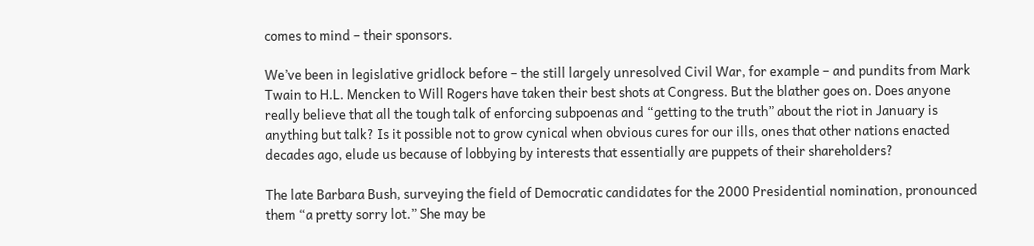comes to mind – their sponsors.

We’ve been in legislative gridlock before – the still largely unresolved Civil War, for example – and pundits from Mark Twain to H.L. Mencken to Will Rogers have taken their best shots at Congress. But the blather goes on. Does anyone really believe that all the tough talk of enforcing subpoenas and “getting to the truth” about the riot in January is anything but talk? Is it possible not to grow cynical when obvious cures for our ills, ones that other nations enacted decades ago, elude us because of lobbying by interests that essentially are puppets of their shareholders?

The late Barbara Bush, surveying the field of Democratic candidates for the 2000 Presidential nomination, pronounced them “a pretty sorry lot.” She may be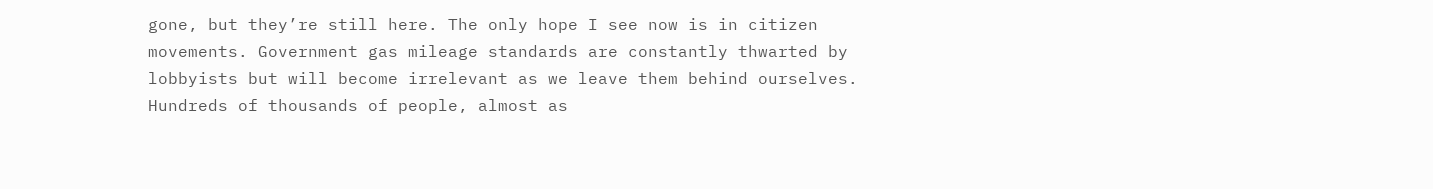gone, but they’re still here. The only hope I see now is in citizen movements. Government gas mileage standards are constantly thwarted by lobbyists but will become irrelevant as we leave them behind ourselves. Hundreds of thousands of people, almost as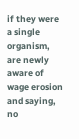if they were a single organism, are newly aware of wage erosion and saying, no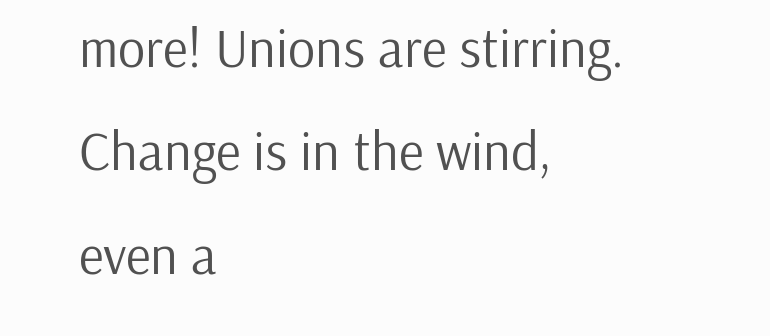more! Unions are stirring. Change is in the wind, even a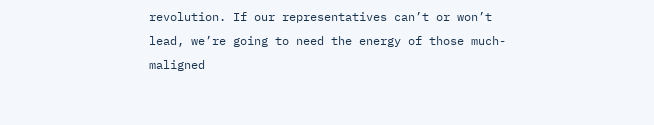revolution. If our representatives can’t or won’t lead, we’re going to need the energy of those much-maligned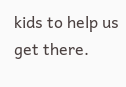kids to help us get there.